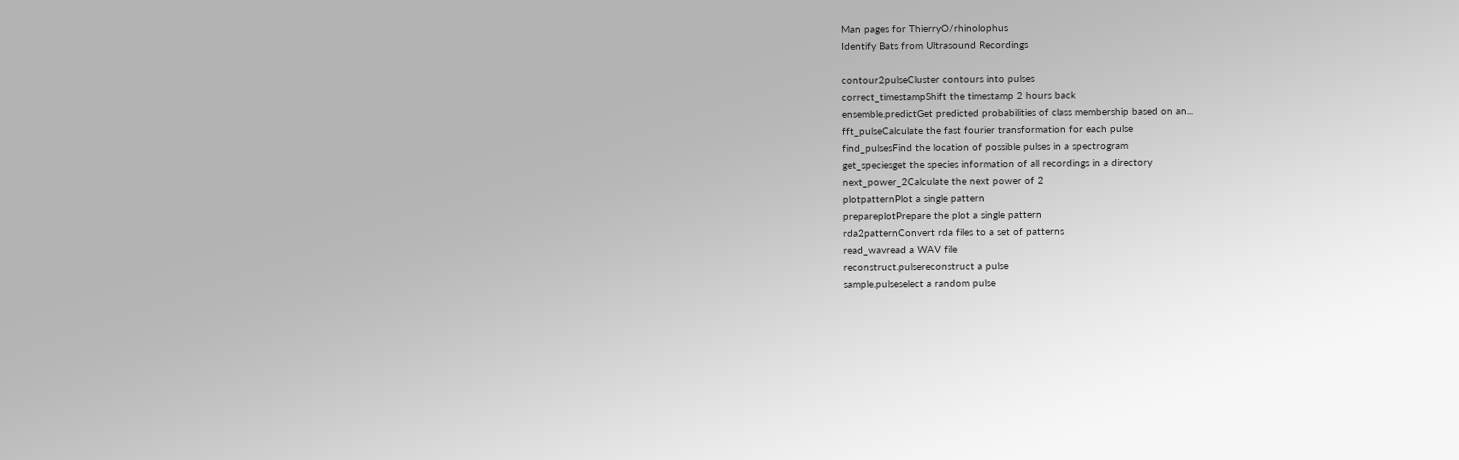Man pages for ThierryO/rhinolophus
Identify Bats from Ultrasound Recordings

contour2pulseCluster contours into pulses
correct_timestampShift the timestamp 2 hours back
ensemble.predictGet predicted probabilities of class membership based on an...
fft_pulseCalculate the fast fourier transformation for each pulse
find_pulsesFind the location of possible pulses in a spectrogram
get_speciesget the species information of all recordings in a directory
next_power_2Calculate the next power of 2
plotpatternPlot a single pattern
prepareplotPrepare the plot a single pattern
rda2patternConvert rda files to a set of patterns
read_wavread a WAV file
reconstruct.pulsereconstruct a pulse
sample.pulseselect a random pulse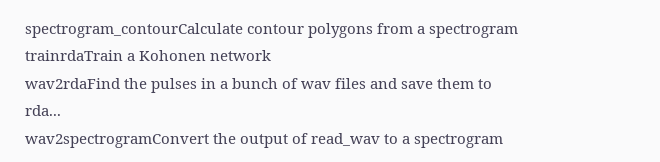spectrogram_contourCalculate contour polygons from a spectrogram
trainrdaTrain a Kohonen network
wav2rdaFind the pulses in a bunch of wav files and save them to rda...
wav2spectrogramConvert the output of read_wav to a spectrogram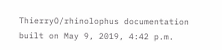ThierryO/rhinolophus documentation built on May 9, 2019, 4:42 p.m.